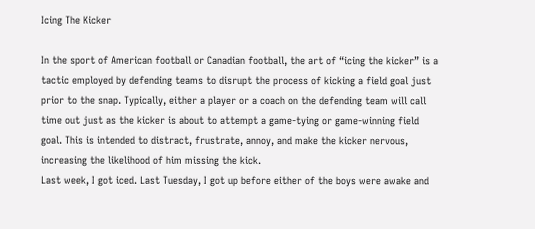Icing The Kicker

In the sport of American football or Canadian football, the art of “icing the kicker” is a tactic employed by defending teams to disrupt the process of kicking a field goal just prior to the snap. Typically, either a player or a coach on the defending team will call time out just as the kicker is about to attempt a game-tying or game-winning field goal. This is intended to distract, frustrate, annoy, and make the kicker nervous, increasing the likelihood of him missing the kick.
Last week, I got iced. Last Tuesday, I got up before either of the boys were awake and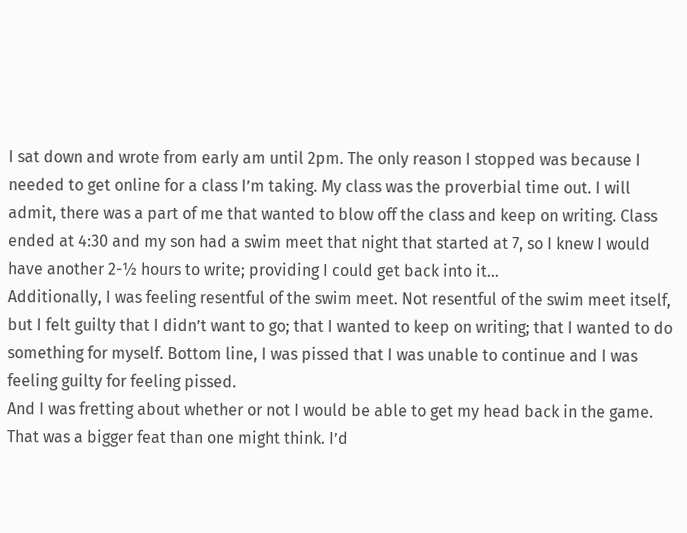I sat down and wrote from early am until 2pm. The only reason I stopped was because I needed to get online for a class I’m taking. My class was the proverbial time out. I will admit, there was a part of me that wanted to blow off the class and keep on writing. Class ended at 4:30 and my son had a swim meet that night that started at 7, so I knew I would have another 2-½ hours to write; providing I could get back into it…
Additionally, I was feeling resentful of the swim meet. Not resentful of the swim meet itself, but I felt guilty that I didn’t want to go; that I wanted to keep on writing; that I wanted to do something for myself. Bottom line, I was pissed that I was unable to continue and I was feeling guilty for feeling pissed.
And I was fretting about whether or not I would be able to get my head back in the game.
That was a bigger feat than one might think. I’d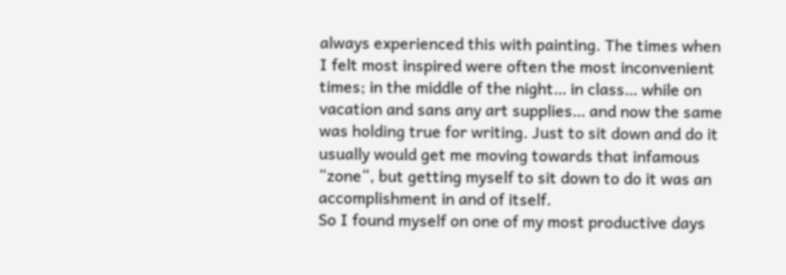always experienced this with painting. The times when I felt most inspired were often the most inconvenient times; in the middle of the night… in class… while on vacation and sans any art supplies… and now the same was holding true for writing. Just to sit down and do it usually would get me moving towards that infamous “zone“, but getting myself to sit down to do it was an accomplishment in and of itself.
So I found myself on one of my most productive days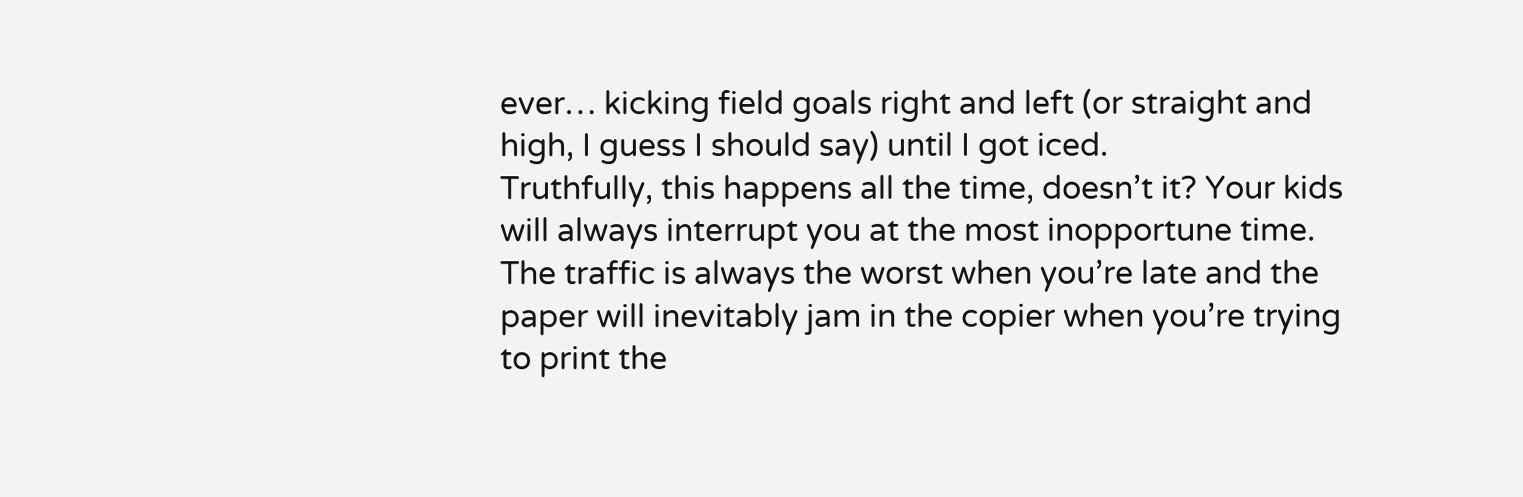ever… kicking field goals right and left (or straight and high, I guess I should say) until I got iced.
Truthfully, this happens all the time, doesn’t it? Your kids will always interrupt you at the most inopportune time. The traffic is always the worst when you’re late and the paper will inevitably jam in the copier when you’re trying to print the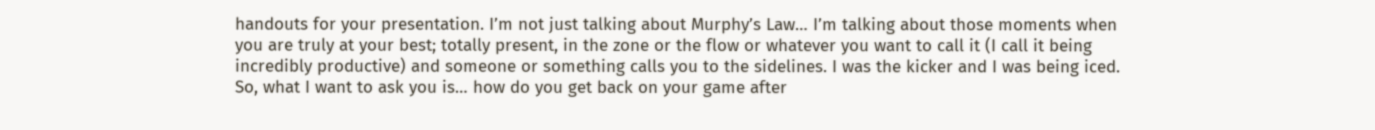handouts for your presentation. I’m not just talking about Murphy’s Law… I’m talking about those moments when you are truly at your best; totally present, in the zone or the flow or whatever you want to call it (I call it being incredibly productive) and someone or something calls you to the sidelines. I was the kicker and I was being iced. So, what I want to ask you is… how do you get back on your game after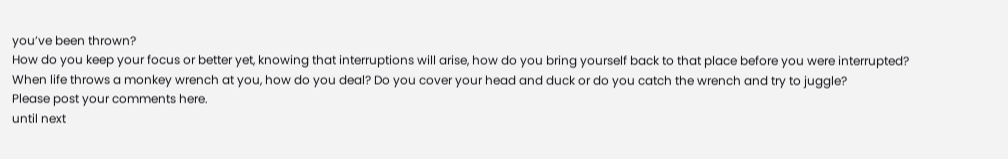you’ve been thrown?
How do you keep your focus or better yet, knowing that interruptions will arise, how do you bring yourself back to that place before you were interrupted?
When life throws a monkey wrench at you, how do you deal? Do you cover your head and duck or do you catch the wrench and try to juggle?
Please post your comments here.
until next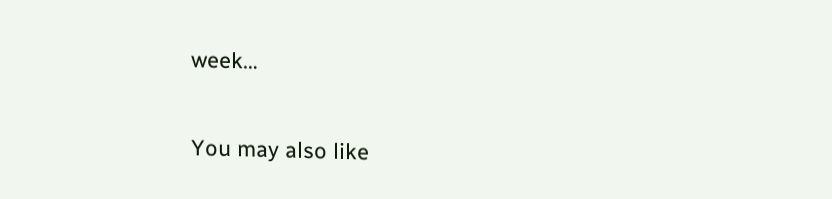week…

You may also like